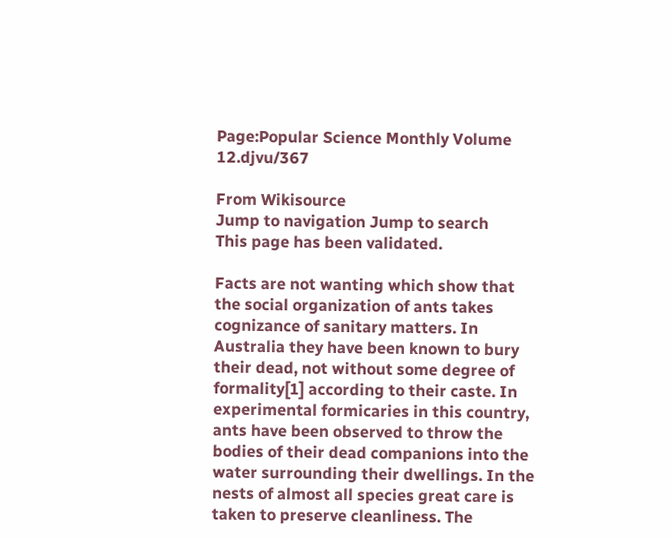Page:Popular Science Monthly Volume 12.djvu/367

From Wikisource
Jump to navigation Jump to search
This page has been validated.

Facts are not wanting which show that the social organization of ants takes cognizance of sanitary matters. In Australia they have been known to bury their dead, not without some degree of formality[1] according to their caste. In experimental formicaries in this country, ants have been observed to throw the bodies of their dead companions into the water surrounding their dwellings. In the nests of almost all species great care is taken to preserve cleanliness. The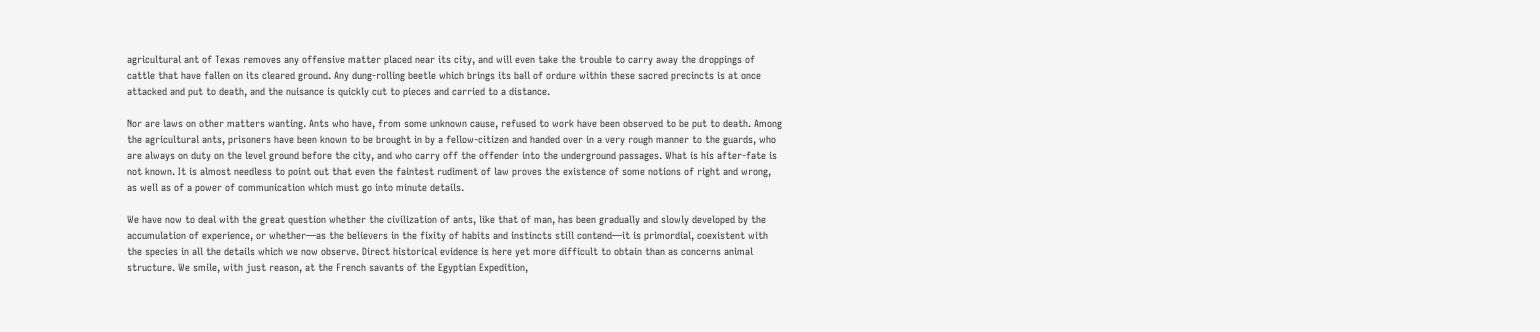agricultural ant of Texas removes any offensive matter placed near its city, and will even take the trouble to carry away the droppings of cattle that have fallen on its cleared ground. Any dung-rolling beetle which brings its ball of ordure within these sacred precincts is at once attacked and put to death, and the nuisance is quickly cut to pieces and carried to a distance.

Nor are laws on other matters wanting. Ants who have, from some unknown cause, refused to work have been observed to be put to death. Among the agricultural ants, prisoners have been known to be brought in by a fellow-citizen and handed over in a very rough manner to the guards, who are always on duty on the level ground before the city, and who carry off the offender into the underground passages. What is his after-fate is not known. It is almost needless to point out that even the faintest rudiment of law proves the existence of some notions of right and wrong, as well as of a power of communication which must go into minute details.

We have now to deal with the great question whether the civilization of ants, like that of man, has been gradually and slowly developed by the accumulation of experience, or whether—as the believers in the fixity of habits and instincts still contend—it is primordial, coexistent with the species in all the details which we now observe. Direct historical evidence is here yet more difficult to obtain than as concerns animal structure. We smile, with just reason, at the French savants of the Egyptian Expedition,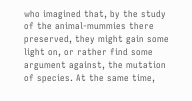who imagined that, by the study of the animal-mummies there preserved, they might gain some light on, or rather find some argument against, the mutation of species. At the same time,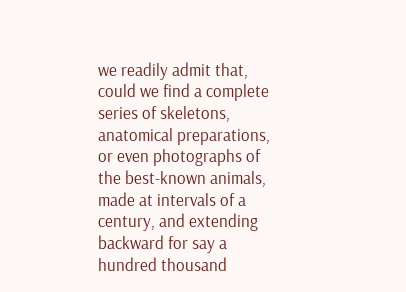we readily admit that, could we find a complete series of skeletons, anatomical preparations, or even photographs of the best-known animals, made at intervals of a century, and extending backward for say a hundred thousand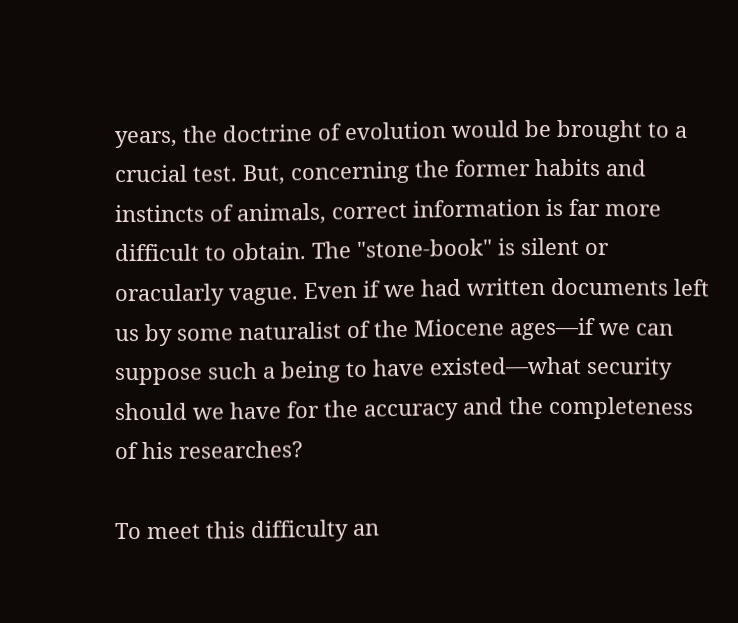years, the doctrine of evolution would be brought to a crucial test. But, concerning the former habits and instincts of animals, correct information is far more difficult to obtain. The "stone-book" is silent or oracularly vague. Even if we had written documents left us by some naturalist of the Miocene ages—if we can suppose such a being to have existed—what security should we have for the accuracy and the completeness of his researches?

To meet this difficulty an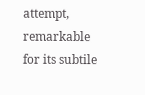attempt, remarkable for its subtile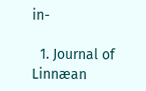in-

  1. Journal of Linnæan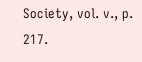Society, vol. v., p. 217.